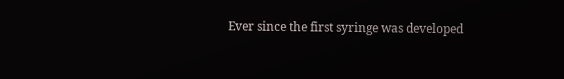Ever since the first syringe was developed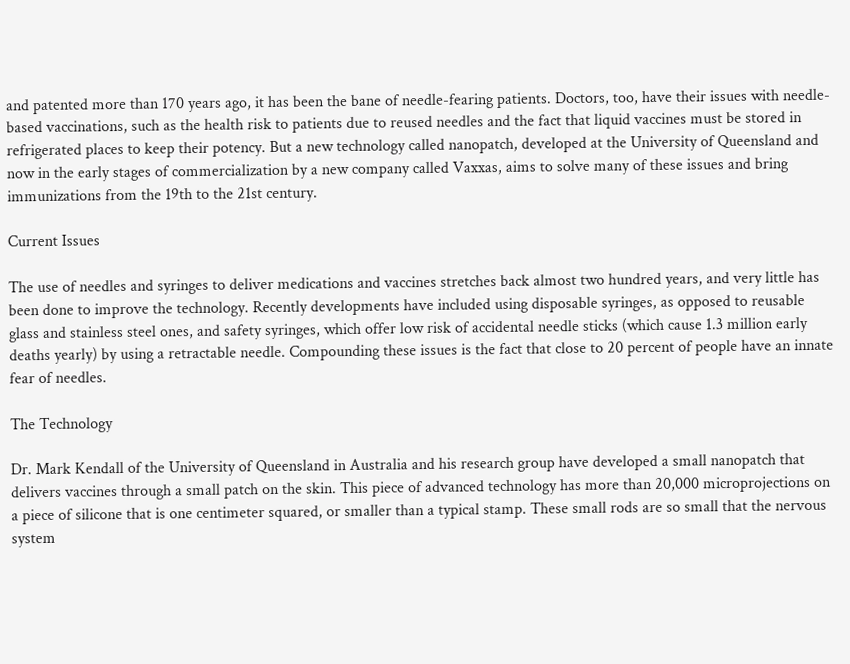and patented more than 170 years ago, it has been the bane of needle-fearing patients. Doctors, too, have their issues with needle-based vaccinations, such as the health risk to patients due to reused needles and the fact that liquid vaccines must be stored in refrigerated places to keep their potency. But a new technology called nanopatch, developed at the University of Queensland and now in the early stages of commercialization by a new company called Vaxxas, aims to solve many of these issues and bring immunizations from the 19th to the 21st century.

Current Issues

The use of needles and syringes to deliver medications and vaccines stretches back almost two hundred years, and very little has been done to improve the technology. Recently developments have included using disposable syringes, as opposed to reusable glass and stainless steel ones, and safety syringes, which offer low risk of accidental needle sticks (which cause 1.3 million early deaths yearly) by using a retractable needle. Compounding these issues is the fact that close to 20 percent of people have an innate fear of needles.

The Technology

Dr. Mark Kendall of the University of Queensland in Australia and his research group have developed a small nanopatch that delivers vaccines through a small patch on the skin. This piece of advanced technology has more than 20,000 microprojections on a piece of silicone that is one centimeter squared, or smaller than a typical stamp. These small rods are so small that the nervous system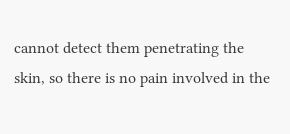cannot detect them penetrating the skin, so there is no pain involved in the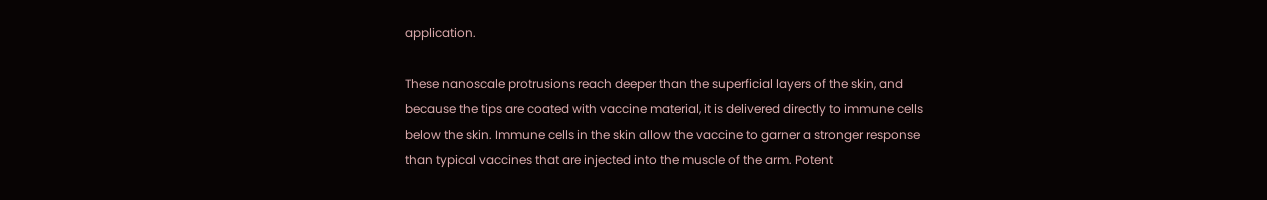application.

These nanoscale protrusions reach deeper than the superficial layers of the skin, and because the tips are coated with vaccine material, it is delivered directly to immune cells below the skin. Immune cells in the skin allow the vaccine to garner a stronger response than typical vaccines that are injected into the muscle of the arm. Potent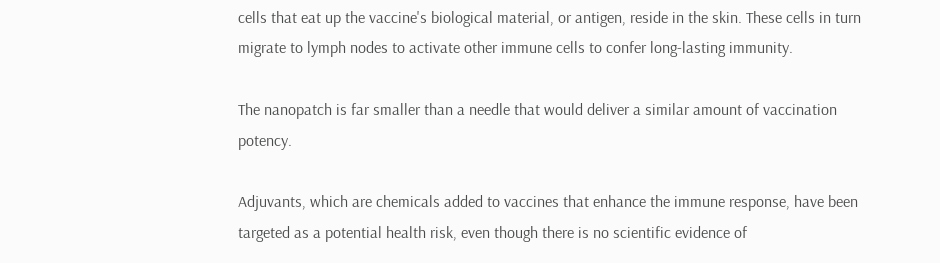cells that eat up the vaccine's biological material, or antigen, reside in the skin. These cells in turn migrate to lymph nodes to activate other immune cells to confer long-lasting immunity.

The nanopatch is far smaller than a needle that would deliver a similar amount of vaccination potency.

Adjuvants, which are chemicals added to vaccines that enhance the immune response, have been targeted as a potential health risk, even though there is no scientific evidence of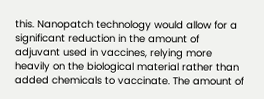this. Nanopatch technology would allow for a significant reduction in the amount of adjuvant used in vaccines, relying more heavily on the biological material rather than added chemicals to vaccinate. The amount of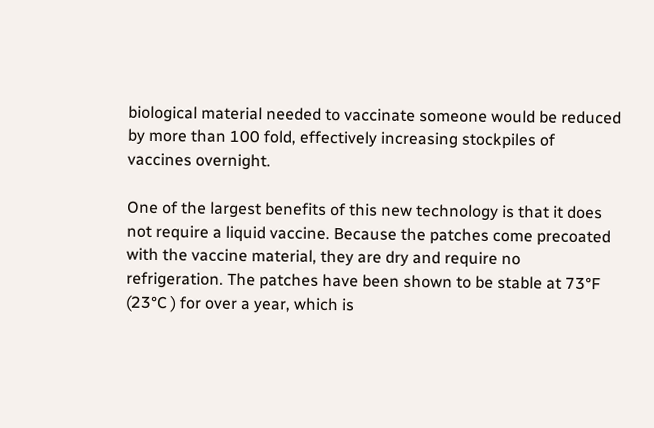biological material needed to vaccinate someone would be reduced by more than 100 fold, effectively increasing stockpiles of vaccines overnight.

One of the largest benefits of this new technology is that it does not require a liquid vaccine. Because the patches come precoated with the vaccine material, they are dry and require no refrigeration. The patches have been shown to be stable at 73°F (23°C ) for over a year, which is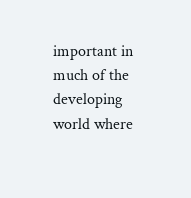important in much of the developing world where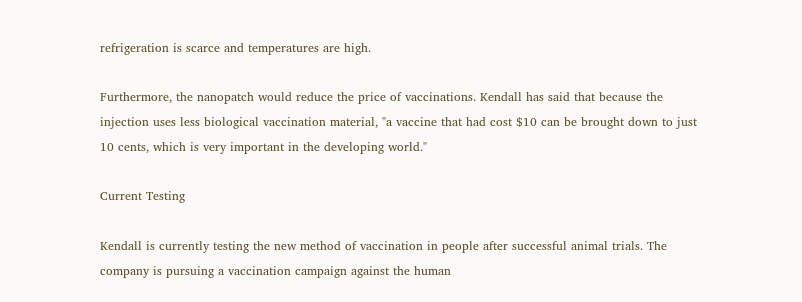refrigeration is scarce and temperatures are high.

Furthermore, the nanopatch would reduce the price of vaccinations. Kendall has said that because the injection uses less biological vaccination material, "a vaccine that had cost $10 can be brought down to just 10 cents, which is very important in the developing world."

Current Testing

Kendall is currently testing the new method of vaccination in people after successful animal trials. The company is pursuing a vaccination campaign against the human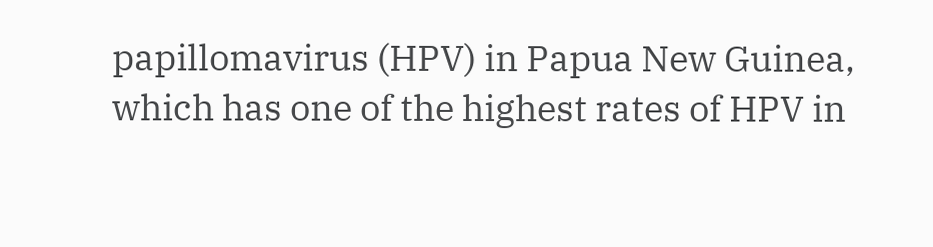papillomavirus (HPV) in Papua New Guinea, which has one of the highest rates of HPV in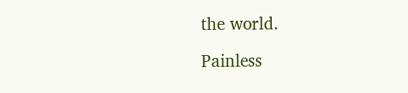the world.

Painless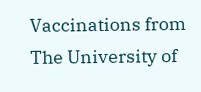Vaccinations from The University of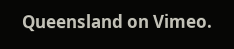Queensland on Vimeo.